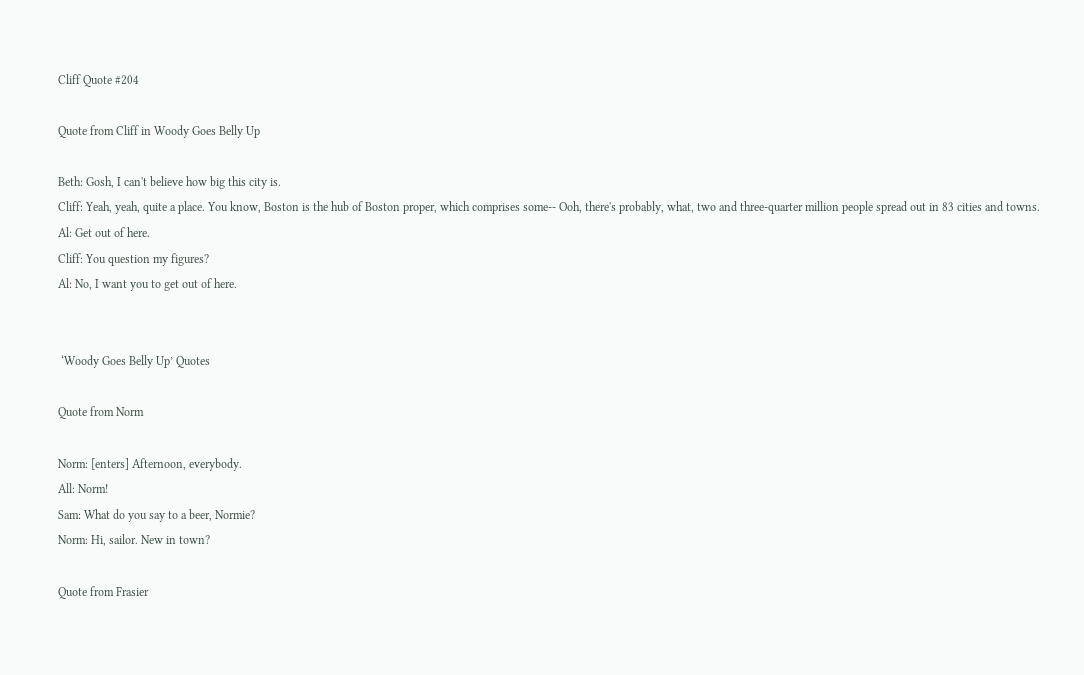Cliff Quote #204

Quote from Cliff in Woody Goes Belly Up

Beth: Gosh, I can't believe how big this city is.
Cliff: Yeah, yeah, quite a place. You know, Boston is the hub of Boston proper, which comprises some-- Ooh, there's probably, what, two and three-quarter million people spread out in 83 cities and towns.
Al: Get out of here.
Cliff: You question my figures?
Al: No, I want you to get out of here.


 ‘Woody Goes Belly Up’ Quotes

Quote from Norm

Norm: [enters] Afternoon, everybody.
All: Norm!
Sam: What do you say to a beer, Normie?
Norm: Hi, sailor. New in town?

Quote from Frasier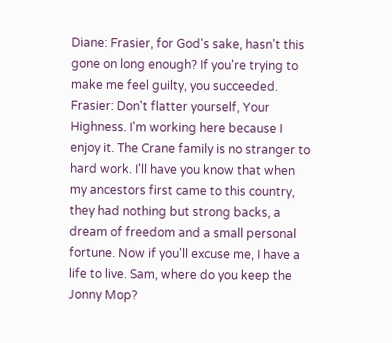Diane: Frasier, for God's sake, hasn't this gone on long enough? If you're trying to make me feel guilty, you succeeded.
Frasier: Don't flatter yourself, Your Highness. I'm working here because I enjoy it. The Crane family is no stranger to hard work. I'll have you know that when my ancestors first came to this country, they had nothing but strong backs, a dream of freedom and a small personal fortune. Now if you'll excuse me, I have a life to live. Sam, where do you keep the Jonny Mop?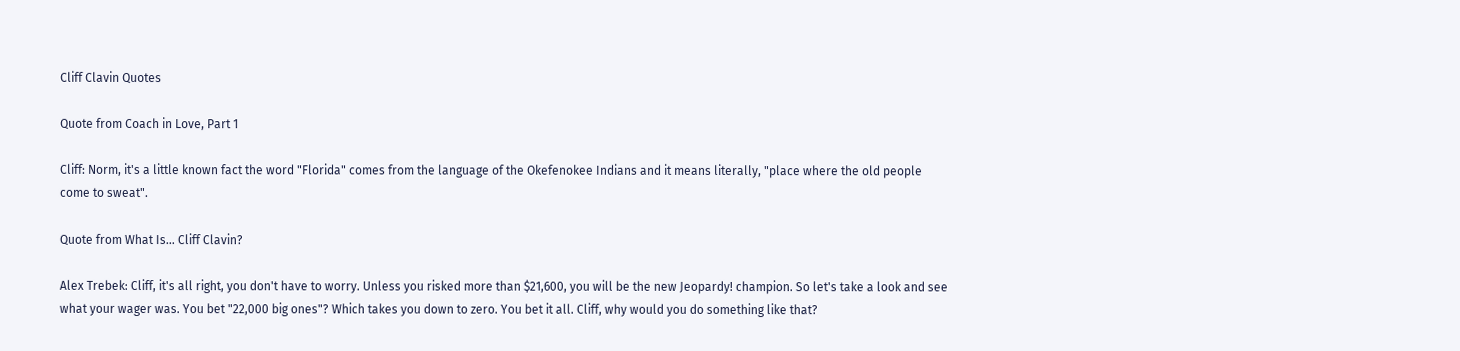Cliff Clavin Quotes

Quote from Coach in Love, Part 1

Cliff: Norm, it's a little known fact the word "Florida" comes from the language of the Okefenokee Indians and it means literally, "place where the old people come to sweat".

Quote from What Is... Cliff Clavin?

Alex Trebek: Cliff, it's all right, you don't have to worry. Unless you risked more than $21,600, you will be the new Jeopardy! champion. So let's take a look and see what your wager was. You bet "22,000 big ones"? Which takes you down to zero. You bet it all. Cliff, why would you do something like that?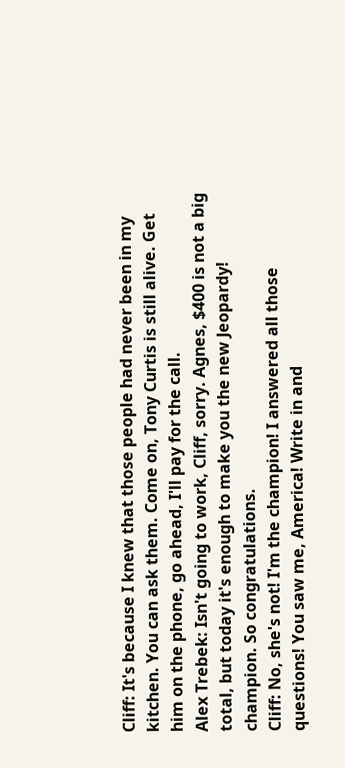Cliff: It's because I knew that those people had never been in my kitchen. You can ask them. Come on, Tony Curtis is still alive. Get him on the phone, go ahead, I'll pay for the call.
Alex Trebek: Isn't going to work, Cliff, sorry. Agnes, $400 is not a big total, but today it's enough to make you the new Jeopardy! champion. So congratulations.
Cliff: No, she's not! I'm the champion! I answered all those questions! You saw me, America! Write in and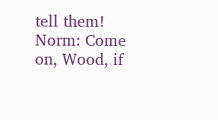tell them!
Norm: Come on, Wood, if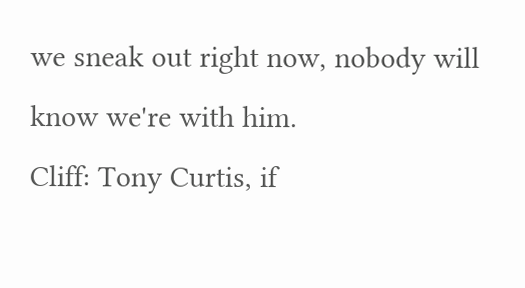we sneak out right now, nobody will know we're with him.
Cliff: Tony Curtis, if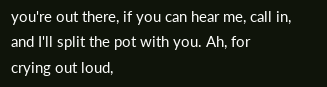you're out there, if you can hear me, call in, and I'll split the pot with you. Ah, for crying out loud,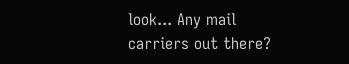look... Any mail carriers out there?